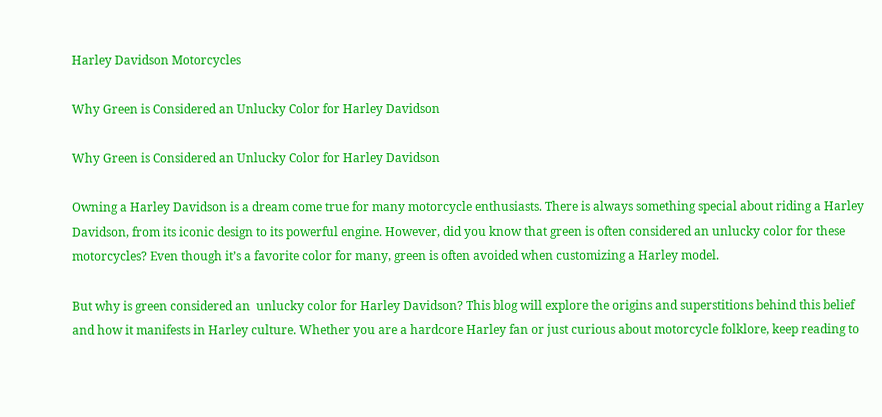Harley Davidson Motorcycles

Why Green is Considered an Unlucky Color for Harley Davidson

Why Green is Considered an Unlucky Color for Harley Davidson

Owning a Harley Davidson is a dream come true for many motorcycle enthusiasts. There is always something special about riding a Harley Davidson, from its iconic design to its powerful engine. However, did you know that green is often considered an unlucky color for these motorcycles? Even though it’s a favorite color for many, green is often avoided when customizing a Harley model.

But why is green considered an  unlucky color for Harley Davidson? This blog will explore the origins and superstitions behind this belief and how it manifests in Harley culture. Whether you are a hardcore Harley fan or just curious about motorcycle folklore, keep reading to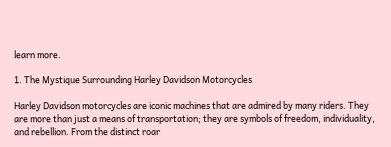learn more.

1. The Mystique Surrounding Harley Davidson Motorcycles

Harley Davidson motorcycles are iconic machines that are admired by many riders. They are more than just a means of transportation; they are symbols of freedom, individuality, and rebellion. From the distinct roar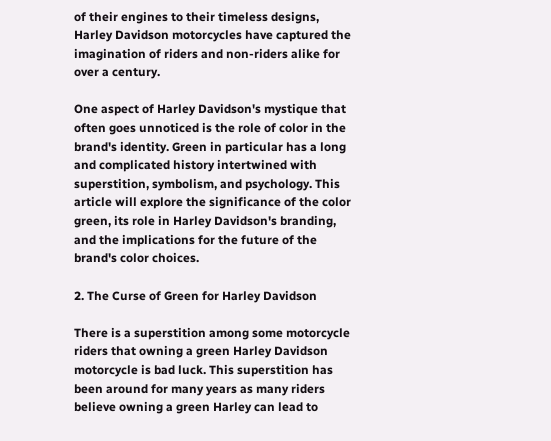of their engines to their timeless designs, Harley Davidson motorcycles have captured the imagination of riders and non-riders alike for over a century.

One aspect of Harley Davidson's mystique that often goes unnoticed is the role of color in the brand's identity. Green in particular has a long and complicated history intertwined with superstition, symbolism, and psychology. This article will explore the significance of the color green, its role in Harley Davidson's branding, and the implications for the future of the brand's color choices.

2. The Curse of Green for Harley Davidson

There is a superstition among some motorcycle riders that owning a green Harley Davidson motorcycle is bad luck. This superstition has been around for many years as many riders believe owning a green Harley can lead to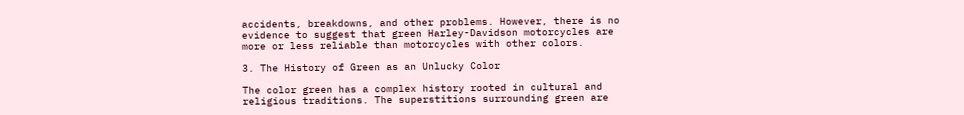accidents, breakdowns, and other problems. However, there is no evidence to suggest that green Harley-Davidson motorcycles are more or less reliable than motorcycles with other colors.

3. The History of Green as an Unlucky Color

The color green has a complex history rooted in cultural and religious traditions. The superstitions surrounding green are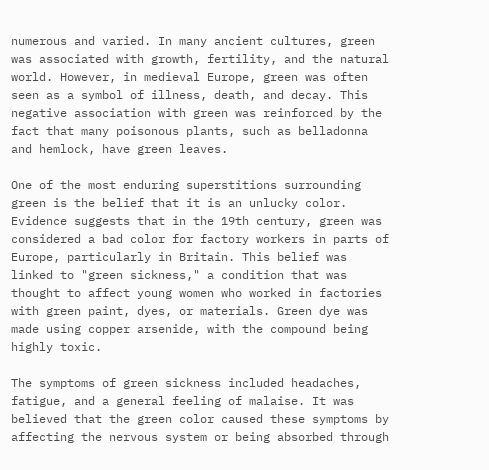numerous and varied. In many ancient cultures, green was associated with growth, fertility, and the natural world. However, in medieval Europe, green was often seen as a symbol of illness, death, and decay. This negative association with green was reinforced by the fact that many poisonous plants, such as belladonna and hemlock, have green leaves.

One of the most enduring superstitions surrounding green is the belief that it is an unlucky color. Evidence suggests that in the 19th century, green was considered a bad color for factory workers in parts of Europe, particularly in Britain. This belief was linked to "green sickness," a condition that was thought to affect young women who worked in factories with green paint, dyes, or materials. Green dye was made using copper arsenide, with the compound being highly toxic.

The symptoms of green sickness included headaches, fatigue, and a general feeling of malaise. It was believed that the green color caused these symptoms by affecting the nervous system or being absorbed through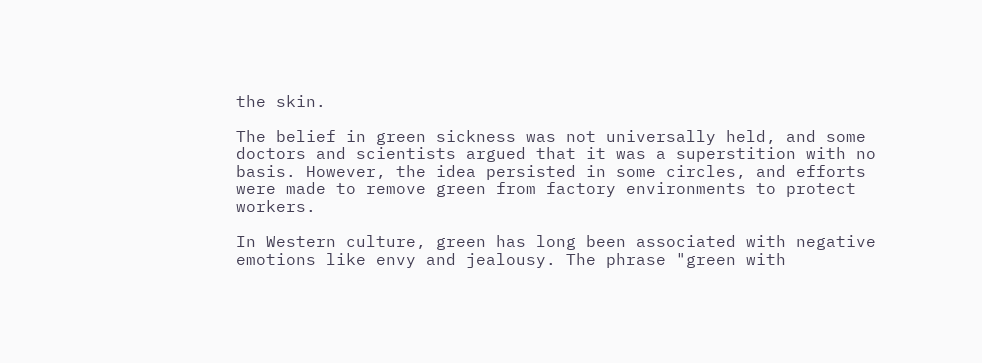the skin.

The belief in green sickness was not universally held, and some doctors and scientists argued that it was a superstition with no basis. However, the idea persisted in some circles, and efforts were made to remove green from factory environments to protect workers.

In Western culture, green has long been associated with negative emotions like envy and jealousy. The phrase "green with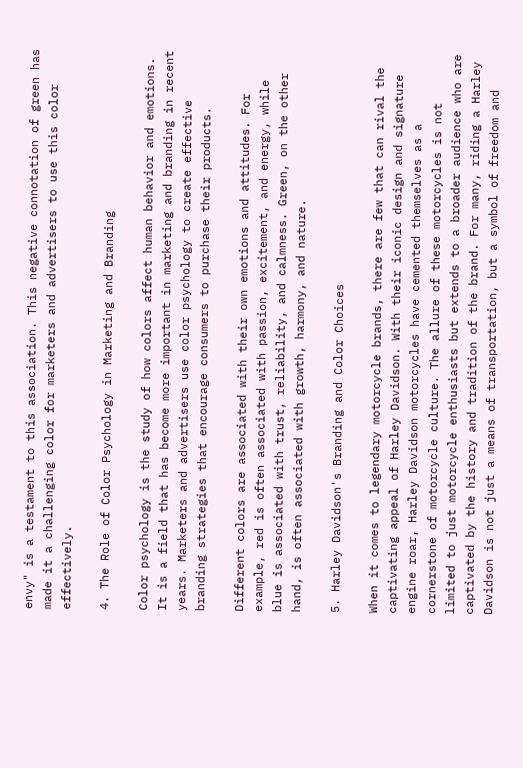envy" is a testament to this association. This negative connotation of green has made it a challenging color for marketers and advertisers to use this color effectively.

4. The Role of Color Psychology in Marketing and Branding

Color psychology is the study of how colors affect human behavior and emotions. It is a field that has become more important in marketing and branding in recent years. Marketers and advertisers use color psychology to create effective branding strategies that encourage consumers to purchase their products.

Different colors are associated with their own emotions and attitudes. For example, red is often associated with passion, excitement, and energy, while blue is associated with trust, reliability, and calmness. Green, on the other hand, is often associated with growth, harmony, and nature.

5. Harley Davidson's Branding and Color Choices

When it comes to legendary motorcycle brands, there are few that can rival the captivating appeal of Harley Davidson. With their iconic design and signature engine roar, Harley Davidson motorcycles have cemented themselves as a cornerstone of motorcycle culture. The allure of these motorcycles is not limited to just motorcycle enthusiasts but extends to a broader audience who are captivated by the history and tradition of the brand. For many, riding a Harley Davidson is not just a means of transportation, but a symbol of freedom and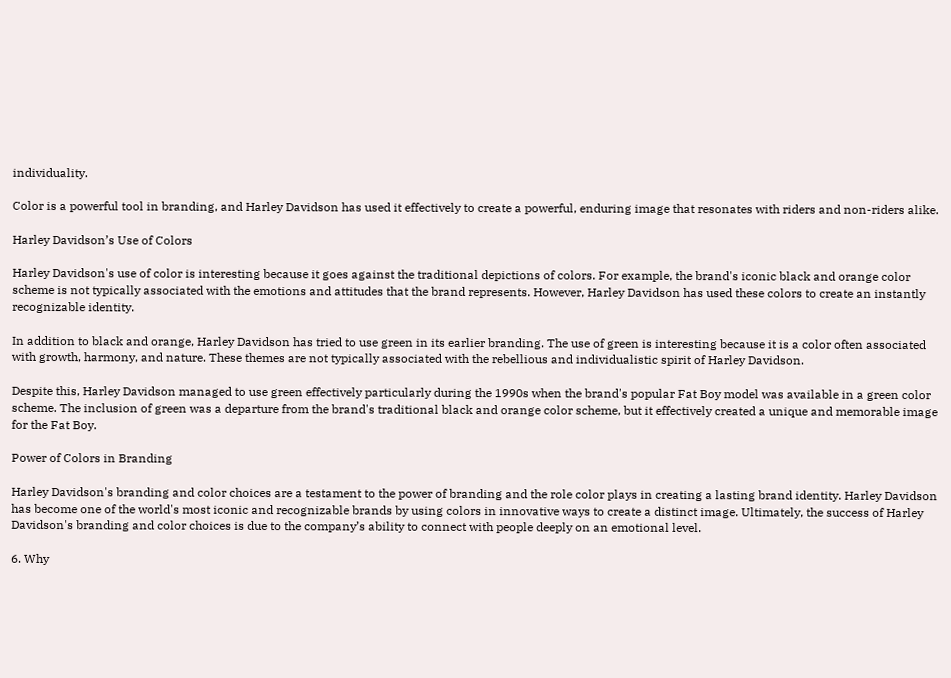individuality.

Color is a powerful tool in branding, and Harley Davidson has used it effectively to create a powerful, enduring image that resonates with riders and non-riders alike.

Harley Davidson’s Use of Colors

Harley Davidson's use of color is interesting because it goes against the traditional depictions of colors. For example, the brand's iconic black and orange color scheme is not typically associated with the emotions and attitudes that the brand represents. However, Harley Davidson has used these colors to create an instantly recognizable identity.

In addition to black and orange, Harley Davidson has tried to use green in its earlier branding. The use of green is interesting because it is a color often associated with growth, harmony, and nature. These themes are not typically associated with the rebellious and individualistic spirit of Harley Davidson.

Despite this, Harley Davidson managed to use green effectively particularly during the 1990s when the brand's popular Fat Boy model was available in a green color scheme. The inclusion of green was a departure from the brand's traditional black and orange color scheme, but it effectively created a unique and memorable image for the Fat Boy.

Power of Colors in Branding

Harley Davidson's branding and color choices are a testament to the power of branding and the role color plays in creating a lasting brand identity. Harley Davidson has become one of the world's most iconic and recognizable brands by using colors in innovative ways to create a distinct image. Ultimately, the success of Harley Davidson's branding and color choices is due to the company’s ability to connect with people deeply on an emotional level.

6. Why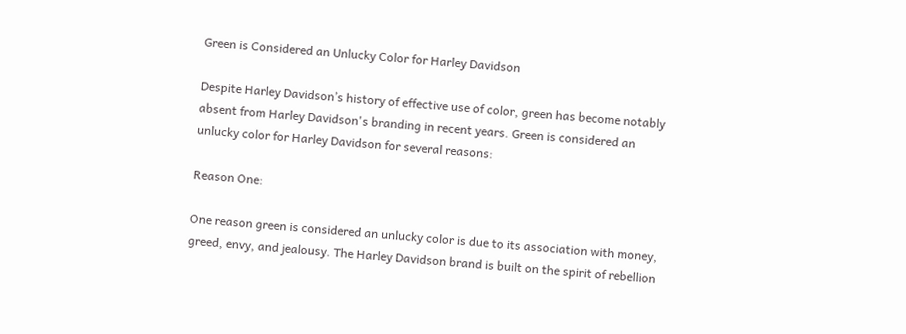Green is Considered an Unlucky Color for Harley Davidson

Despite Harley Davidson’s history of effective use of color, green has become notably absent from Harley Davidson's branding in recent years. Green is considered an unlucky color for Harley Davidson for several reasons:

Reason One:

One reason green is considered an unlucky color is due to its association with money, greed, envy, and jealousy. The Harley Davidson brand is built on the spirit of rebellion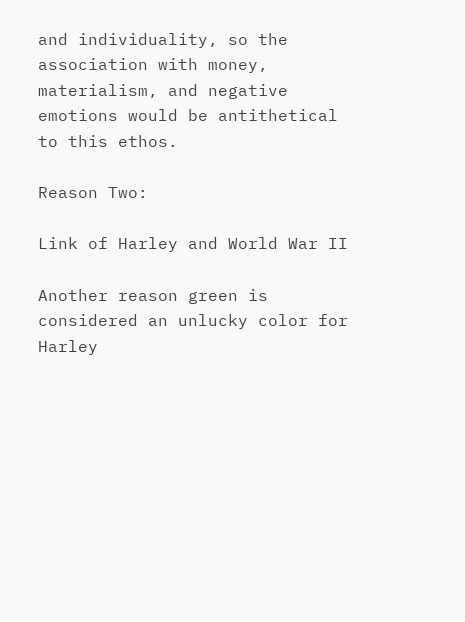and individuality, so the association with money, materialism, and negative emotions would be antithetical to this ethos.

Reason Two:

Link of Harley and World War II

Another reason green is considered an unlucky color for Harley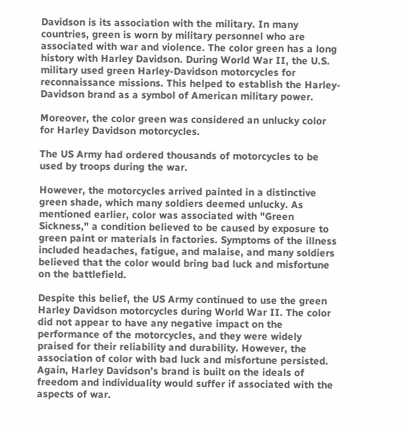Davidson is its association with the military. In many countries, green is worn by military personnel who are associated with war and violence. The color green has a long history with Harley Davidson. During World War II, the U.S. military used green Harley-Davidson motorcycles for reconnaissance missions. This helped to establish the Harley-Davidson brand as a symbol of American military power.

Moreover, the color green was considered an unlucky color for Harley Davidson motorcycles.

The US Army had ordered thousands of motorcycles to be used by troops during the war.

However, the motorcycles arrived painted in a distinctive green shade, which many soldiers deemed unlucky. As mentioned earlier, color was associated with "Green Sickness," a condition believed to be caused by exposure to green paint or materials in factories. Symptoms of the illness included headaches, fatigue, and malaise, and many soldiers believed that the color would bring bad luck and misfortune on the battlefield.

Despite this belief, the US Army continued to use the green Harley Davidson motorcycles during World War II. The color did not appear to have any negative impact on the performance of the motorcycles, and they were widely praised for their reliability and durability. However, the association of color with bad luck and misfortune persisted. Again, Harley Davidson’s brand is built on the ideals of freedom and individuality would suffer if associated with the aspects of war.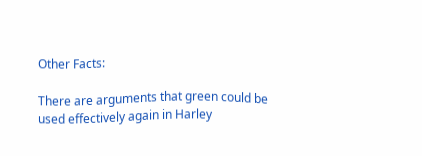Other Facts:

There are arguments that green could be used effectively again in Harley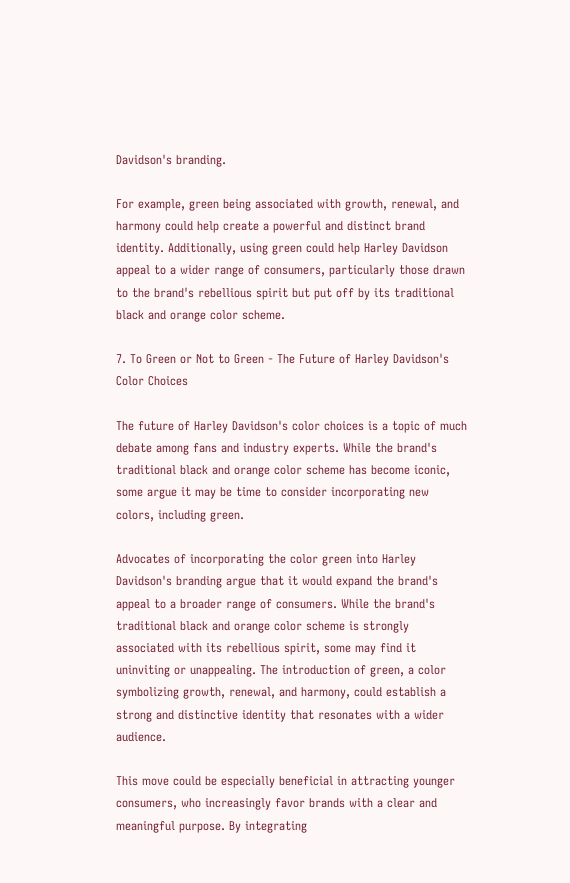Davidson's branding.

For example, green being associated with growth, renewal, and harmony could help create a powerful and distinct brand identity. Additionally, using green could help Harley Davidson appeal to a wider range of consumers, particularly those drawn to the brand's rebellious spirit but put off by its traditional black and orange color scheme.

7. To Green or Not to Green - The Future of Harley Davidson's Color Choices

The future of Harley Davidson's color choices is a topic of much debate among fans and industry experts. While the brand's traditional black and orange color scheme has become iconic, some argue it may be time to consider incorporating new colors, including green.

Advocates of incorporating the color green into Harley Davidson's branding argue that it would expand the brand's appeal to a broader range of consumers. While the brand's traditional black and orange color scheme is strongly associated with its rebellious spirit, some may find it uninviting or unappealing. The introduction of green, a color symbolizing growth, renewal, and harmony, could establish a strong and distinctive identity that resonates with a wider audience.

This move could be especially beneficial in attracting younger consumers, who increasingly favor brands with a clear and meaningful purpose. By integrating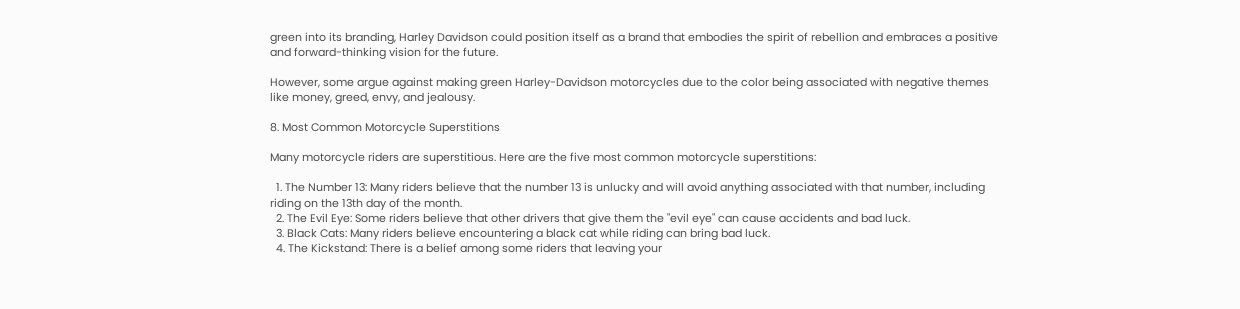green into its branding, Harley Davidson could position itself as a brand that embodies the spirit of rebellion and embraces a positive and forward-thinking vision for the future.

However, some argue against making green Harley-Davidson motorcycles due to the color being associated with negative themes like money, greed, envy, and jealousy.

8. Most Common Motorcycle Superstitions

Many motorcycle riders are superstitious. Here are the five most common motorcycle superstitions:

  1. The Number 13: Many riders believe that the number 13 is unlucky and will avoid anything associated with that number, including riding on the 13th day of the month.
  2. The Evil Eye: Some riders believe that other drivers that give them the "evil eye" can cause accidents and bad luck.
  3. Black Cats: Many riders believe encountering a black cat while riding can bring bad luck.
  4. The Kickstand: There is a belief among some riders that leaving your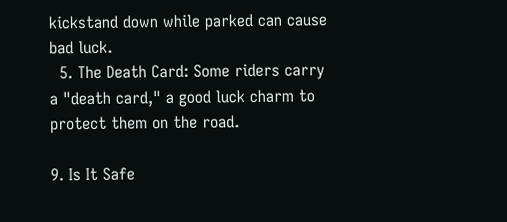kickstand down while parked can cause bad luck.
  5. The Death Card: Some riders carry a "death card," a good luck charm to protect them on the road.

9. Is It Safe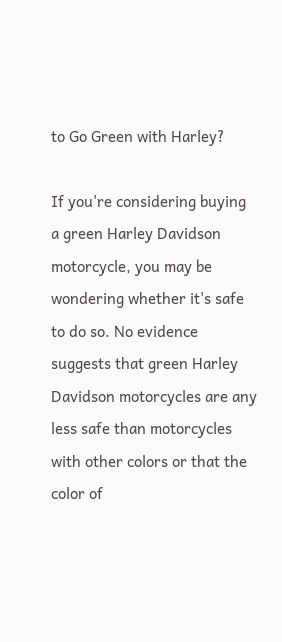to Go Green with Harley?

If you're considering buying a green Harley Davidson motorcycle, you may be wondering whether it's safe to do so. No evidence suggests that green Harley Davidson motorcycles are any less safe than motorcycles with other colors or that the color of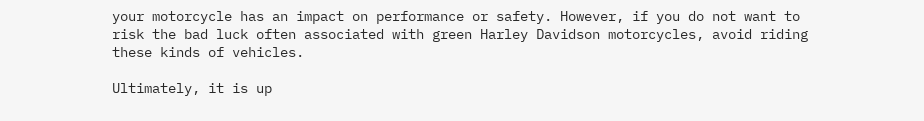your motorcycle has an impact on performance or safety. However, if you do not want to risk the bad luck often associated with green Harley Davidson motorcycles, avoid riding these kinds of vehicles.

Ultimately, it is up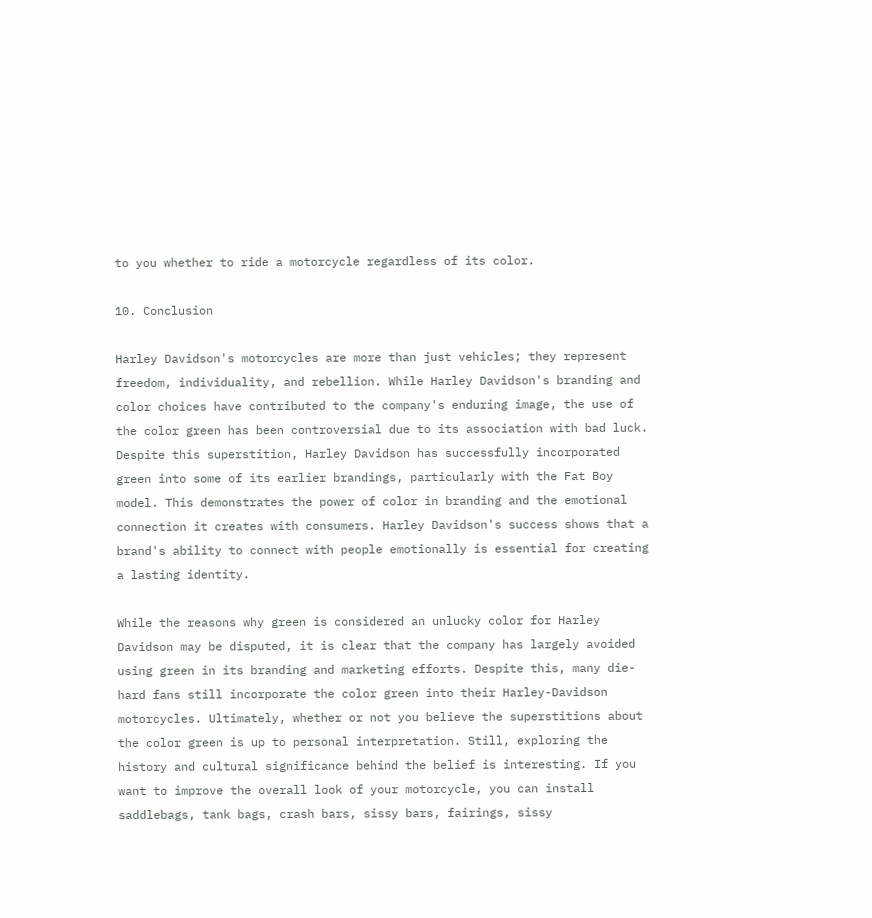to you whether to ride a motorcycle regardless of its color.

10. Conclusion

Harley Davidson's motorcycles are more than just vehicles; they represent freedom, individuality, and rebellion. While Harley Davidson's branding and color choices have contributed to the company's enduring image, the use of the color green has been controversial due to its association with bad luck. Despite this superstition, Harley Davidson has successfully incorporated green into some of its earlier brandings, particularly with the Fat Boy model. This demonstrates the power of color in branding and the emotional connection it creates with consumers. Harley Davidson's success shows that a brand's ability to connect with people emotionally is essential for creating a lasting identity.

While the reasons why green is considered an unlucky color for Harley Davidson may be disputed, it is clear that the company has largely avoided using green in its branding and marketing efforts. Despite this, many die-hard fans still incorporate the color green into their Harley-Davidson motorcycles. Ultimately, whether or not you believe the superstitions about the color green is up to personal interpretation. Still, exploring the history and cultural significance behind the belief is interesting. If you want to improve the overall look of your motorcycle, you can install saddlebags, tank bags, crash bars, sissy bars, fairings, sissy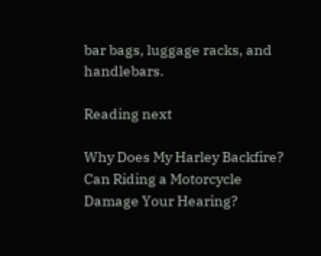bar bags, luggage racks, and handlebars.

Reading next

Why Does My Harley Backfire?
Can Riding a Motorcycle Damage Your Hearing?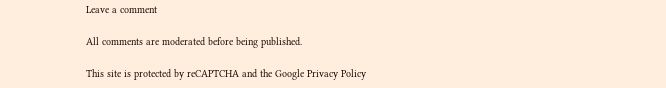Leave a comment

All comments are moderated before being published.

This site is protected by reCAPTCHA and the Google Privacy Policy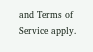and Terms of Service apply.